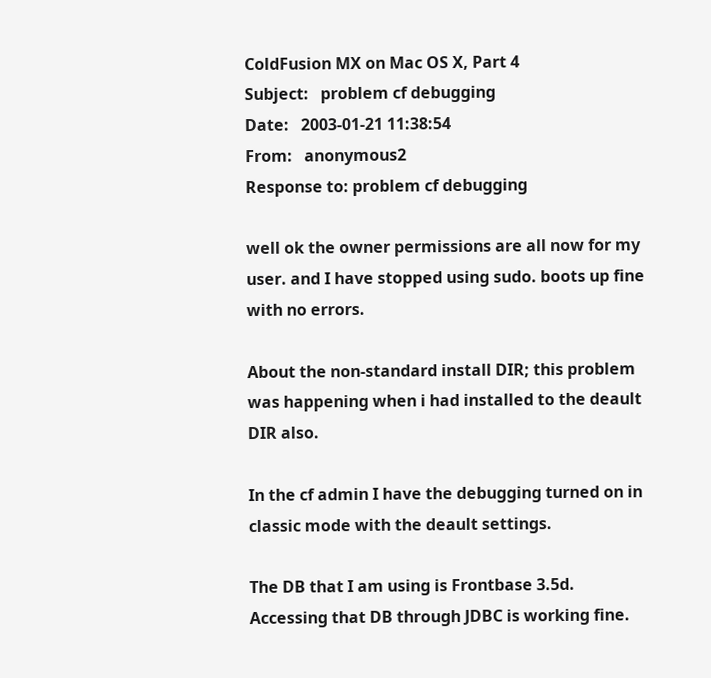ColdFusion MX on Mac OS X, Part 4
Subject:   problem cf debugging
Date:   2003-01-21 11:38:54
From:   anonymous2
Response to: problem cf debugging

well ok the owner permissions are all now for my user. and I have stopped using sudo. boots up fine with no errors.

About the non-standard install DIR; this problem was happening when i had installed to the deault DIR also.

In the cf admin I have the debugging turned on in classic mode with the deault settings.

The DB that I am using is Frontbase 3.5d. Accessing that DB through JDBC is working fine.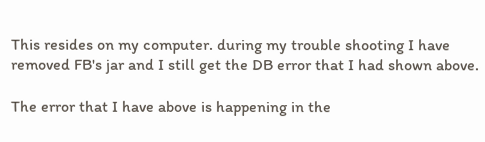This resides on my computer. during my trouble shooting I have removed FB's jar and I still get the DB error that I had shown above.

The error that I have above is happening in the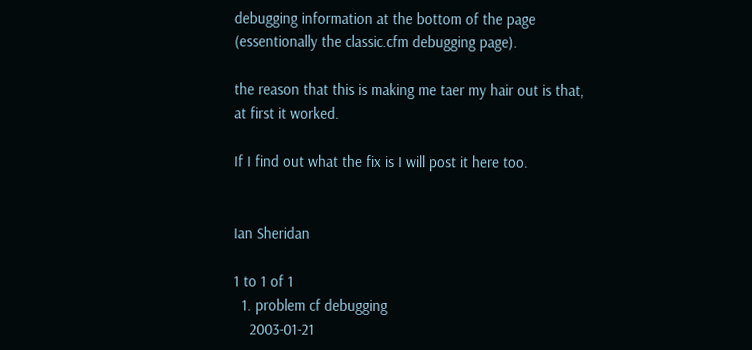debugging information at the bottom of the page (essentionally the classic.cfm debugging page).

the reason that this is making me taer my hair out is that, at first it worked.

If I find out what the fix is I will post it here too.


Ian Sheridan

1 to 1 of 1
  1. problem cf debugging
    2003-01-21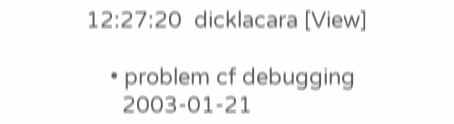12:27:20  dicklacara [View]

    • problem cf debugging
      2003-01-21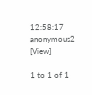12:58:17  anonymous2 [View]

1 to 1 of 1